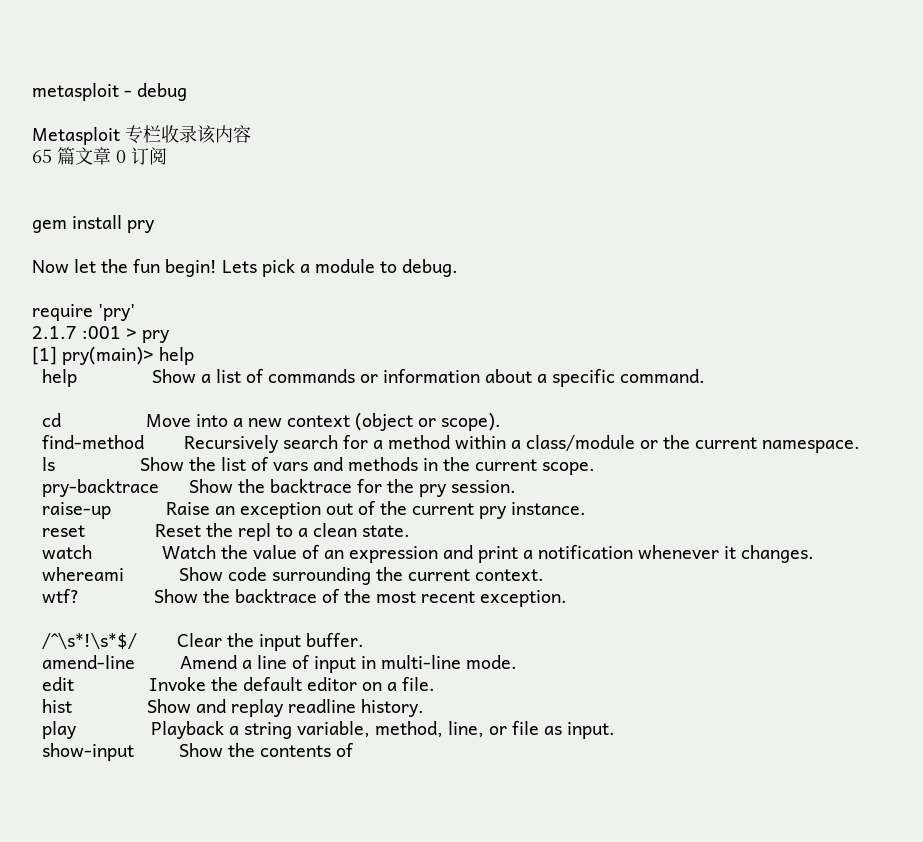metasploit - debug

Metasploit 专栏收录该内容
65 篇文章 0 订阅


gem install pry

Now let the fun begin! Lets pick a module to debug.

require 'pry'
2.1.7 :001 > pry
[1] pry(main)> help
  help               Show a list of commands or information about a specific command.

  cd                 Move into a new context (object or scope).
  find-method        Recursively search for a method within a class/module or the current namespace.
  ls                 Show the list of vars and methods in the current scope.
  pry-backtrace      Show the backtrace for the pry session.
  raise-up           Raise an exception out of the current pry instance.
  reset              Reset the repl to a clean state.
  watch              Watch the value of an expression and print a notification whenever it changes.
  whereami           Show code surrounding the current context.
  wtf?               Show the backtrace of the most recent exception.

  /^\s*!\s*$/        Clear the input buffer.
  amend-line         Amend a line of input in multi-line mode.
  edit               Invoke the default editor on a file.
  hist               Show and replay readline history.
  play               Playback a string variable, method, line, or file as input.
  show-input         Show the contents of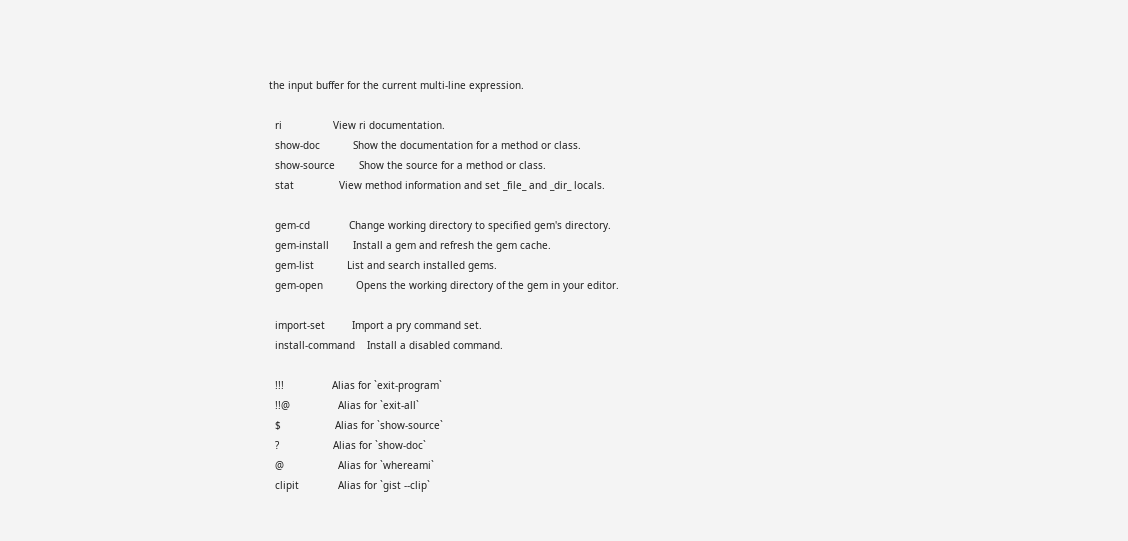the input buffer for the current multi-line expression.

  ri                 View ri documentation.
  show-doc           Show the documentation for a method or class.
  show-source        Show the source for a method or class.
  stat               View method information and set _file_ and _dir_ locals.

  gem-cd             Change working directory to specified gem's directory.
  gem-install        Install a gem and refresh the gem cache.
  gem-list           List and search installed gems.
  gem-open           Opens the working directory of the gem in your editor.

  import-set         Import a pry command set.
  install-command    Install a disabled command.

  !!!                Alias for `exit-program`
  !!@                Alias for `exit-all`
  $                  Alias for `show-source`
  ?                  Alias for `show-doc`
  @                  Alias for `whereami`
  clipit             Alias for `gist --clip`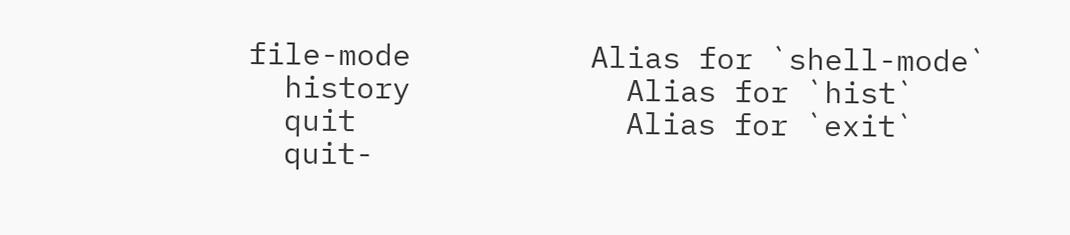file-mode          Alias for `shell-mode`
  history            Alias for `hist`
  quit               Alias for `exit`
  quit-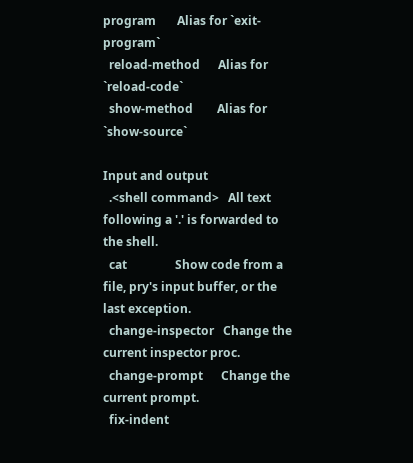program       Alias for `exit-program`
  reload-method      Alias for `reload-code`
  show-method        Alias for `show-source`

Input and output
  .<shell command>   All text following a '.' is forwarded to the shell.
  cat                Show code from a file, pry's input buffer, or the last exception.
  change-inspector   Change the current inspector proc.
  change-prompt      Change the current prompt.
  fix-indent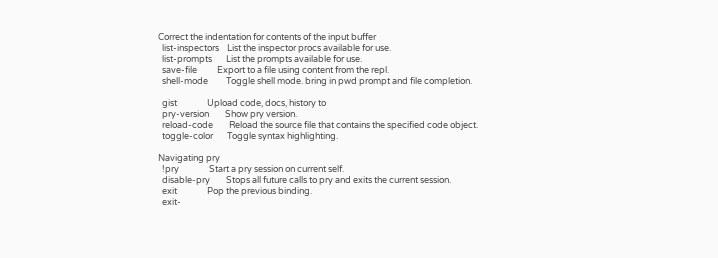Correct the indentation for contents of the input buffer
  list-inspectors    List the inspector procs available for use.
  list-prompts       List the prompts available for use.
  save-file          Export to a file using content from the repl.
  shell-mode         Toggle shell mode. bring in pwd prompt and file completion.

  gist               Upload code, docs, history to
  pry-version        Show pry version.
  reload-code        Reload the source file that contains the specified code object.
  toggle-color       Toggle syntax highlighting.

Navigating pry
  !pry               Start a pry session on current self.
  disable-pry        Stops all future calls to pry and exits the current session.
  exit               Pop the previous binding.
  exit-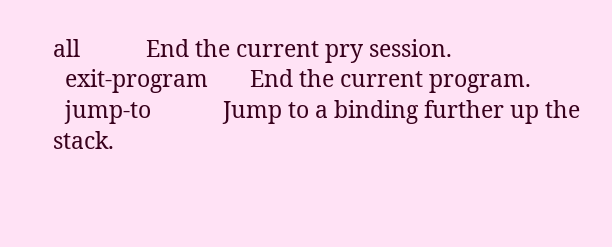all           End the current pry session.
  exit-program       End the current program.
  jump-to            Jump to a binding further up the stack.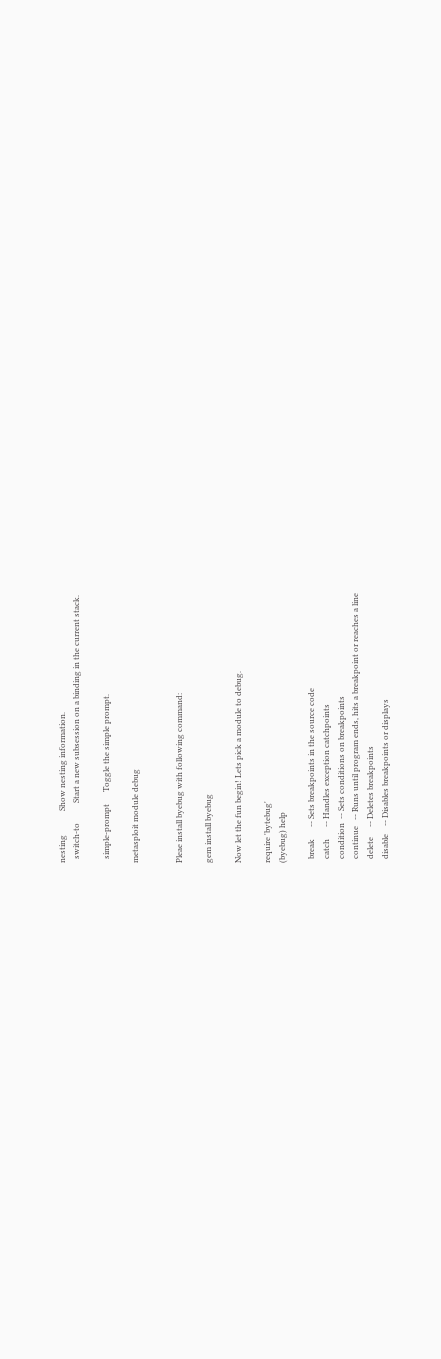nesting            Show nesting information.
  switch-to          Start a new subsession on a binding in the current stack.

  simple-prompt      Toggle the simple prompt.

metasploit module debug


Pleae install byebug with following command:

gem install byebug

Now let the fun begin! Lets pick a module to debug.

require 'bytebug'
(byebug) help

  break      -- Sets breakpoints in the source code
  catch      -- Handles exception catchpoints
  condition  -- Sets conditions on breakpoints
  continue   -- Runs until program ends, hits a breakpoint or reaches a line
  delete     -- Deletes breakpoints
  disable    -- Disables breakpoints or displays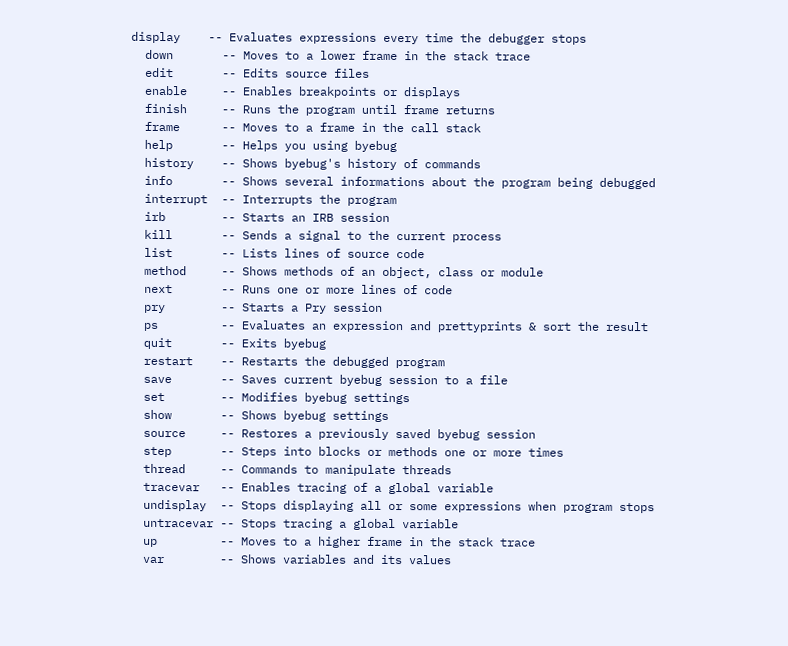display    -- Evaluates expressions every time the debugger stops
  down       -- Moves to a lower frame in the stack trace
  edit       -- Edits source files
  enable     -- Enables breakpoints or displays
  finish     -- Runs the program until frame returns
  frame      -- Moves to a frame in the call stack
  help       -- Helps you using byebug
  history    -- Shows byebug's history of commands
  info       -- Shows several informations about the program being debugged
  interrupt  -- Interrupts the program
  irb        -- Starts an IRB session
  kill       -- Sends a signal to the current process
  list       -- Lists lines of source code
  method     -- Shows methods of an object, class or module
  next       -- Runs one or more lines of code
  pry        -- Starts a Pry session
  ps         -- Evaluates an expression and prettyprints & sort the result
  quit       -- Exits byebug
  restart    -- Restarts the debugged program
  save       -- Saves current byebug session to a file
  set        -- Modifies byebug settings
  show       -- Shows byebug settings
  source     -- Restores a previously saved byebug session
  step       -- Steps into blocks or methods one or more times
  thread     -- Commands to manipulate threads
  tracevar   -- Enables tracing of a global variable
  undisplay  -- Stops displaying all or some expressions when program stops
  untracevar -- Stops tracing a global variable
  up         -- Moves to a higher frame in the stack trace
  var        -- Shows variables and its values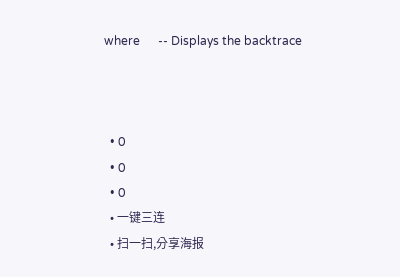where      -- Displays the backtrace



  • 0
  • 0
  • 0
  • 一键三连
  • 扫一扫,分享海报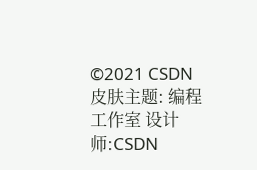©2021 CSDN 皮肤主题: 编程工作室 设计师:CSDN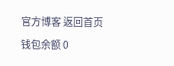官方博客 返回首页
钱包余额 0